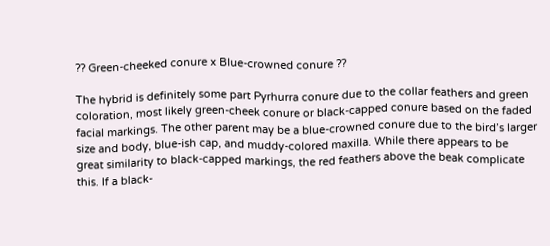?? Green-cheeked conure x Blue-crowned conure ??

The hybrid is definitely some part Pyrhurra conure due to the collar feathers and green coloration, most likely green-cheek conure or black-capped conure based on the faded facial markings. The other parent may be a blue-crowned conure due to the bird’s larger size and body, blue-ish cap, and muddy-colored maxilla. While there appears to be great similarity to black-capped markings, the red feathers above the beak complicate this. If a black-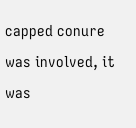capped conure was involved, it was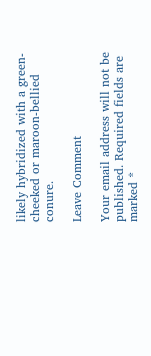likely hybridized with a green-cheeked or maroon-bellied conure.

Leave Comment

Your email address will not be published. Required fields are marked *